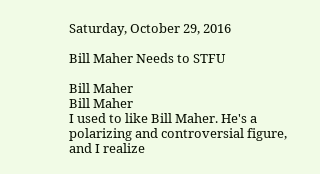Saturday, October 29, 2016

Bill Maher Needs to STFU

Bill Maher
Bill Maher
I used to like Bill Maher. He's a polarizing and controversial figure, and I realize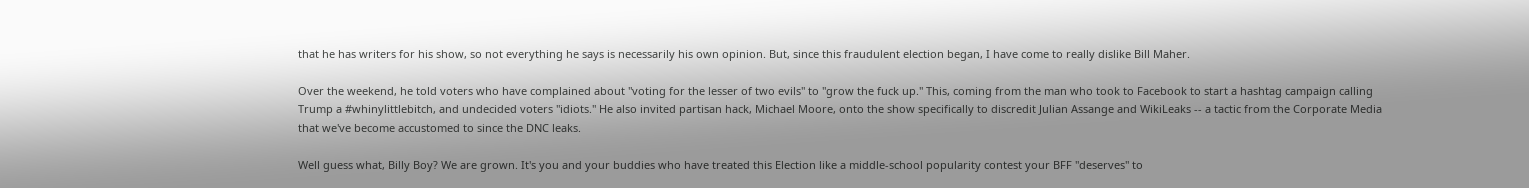that he has writers for his show, so not everything he says is necessarily his own opinion. But, since this fraudulent election began, I have come to really dislike Bill Maher.

Over the weekend, he told voters who have complained about "voting for the lesser of two evils" to "grow the fuck up." This, coming from the man who took to Facebook to start a hashtag campaign calling Trump a #whinylittlebitch, and undecided voters "idiots." He also invited partisan hack, Michael Moore, onto the show specifically to discredit Julian Assange and WikiLeaks -- a tactic from the Corporate Media that we've become accustomed to since the DNC leaks.

Well guess what, Billy Boy? We are grown. It's you and your buddies who have treated this Election like a middle-school popularity contest your BFF "deserves" to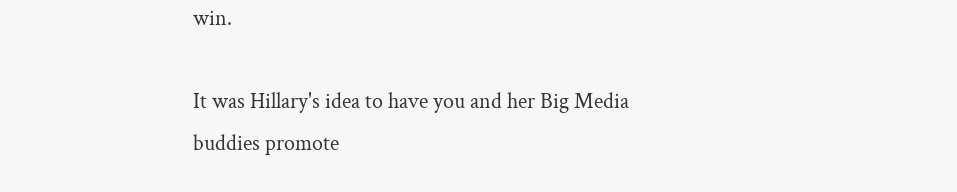win.

It was Hillary's idea to have you and her Big Media buddies promote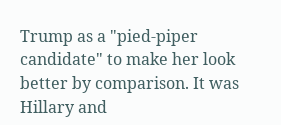Trump as a "pied-piper candidate" to make her look better by comparison. It was Hillary and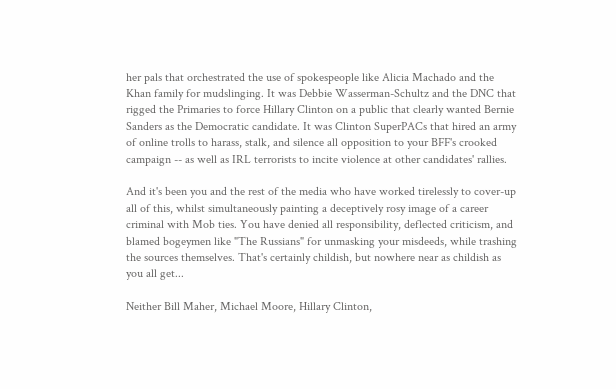her pals that orchestrated the use of spokespeople like Alicia Machado and the Khan family for mudslinging. It was Debbie Wasserman-Schultz and the DNC that rigged the Primaries to force Hillary Clinton on a public that clearly wanted Bernie Sanders as the Democratic candidate. It was Clinton SuperPACs that hired an army of online trolls to harass, stalk, and silence all opposition to your BFF's crooked campaign -- as well as IRL terrorists to incite violence at other candidates' rallies.

And it's been you and the rest of the media who have worked tirelessly to cover-up all of this, whilst simultaneously painting a deceptively rosy image of a career criminal with Mob ties. You have denied all responsibility, deflected criticism, and blamed bogeymen like "The Russians" for unmasking your misdeeds, while trashing the sources themselves. That's certainly childish, but nowhere near as childish as you all get...

Neither Bill Maher, Michael Moore, Hillary Clinton,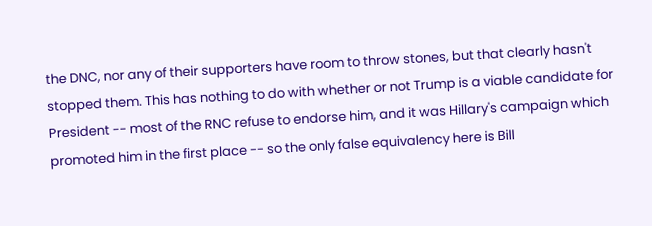the DNC, nor any of their supporters have room to throw stones, but that clearly hasn't stopped them. This has nothing to do with whether or not Trump is a viable candidate for President -- most of the RNC refuse to endorse him, and it was Hillary's campaign which promoted him in the first place -- so the only false equivalency here is Bill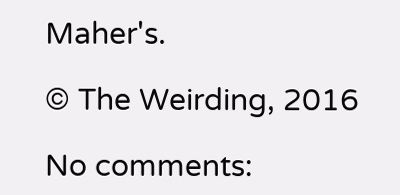Maher's.

© The Weirding, 2016

No comments: